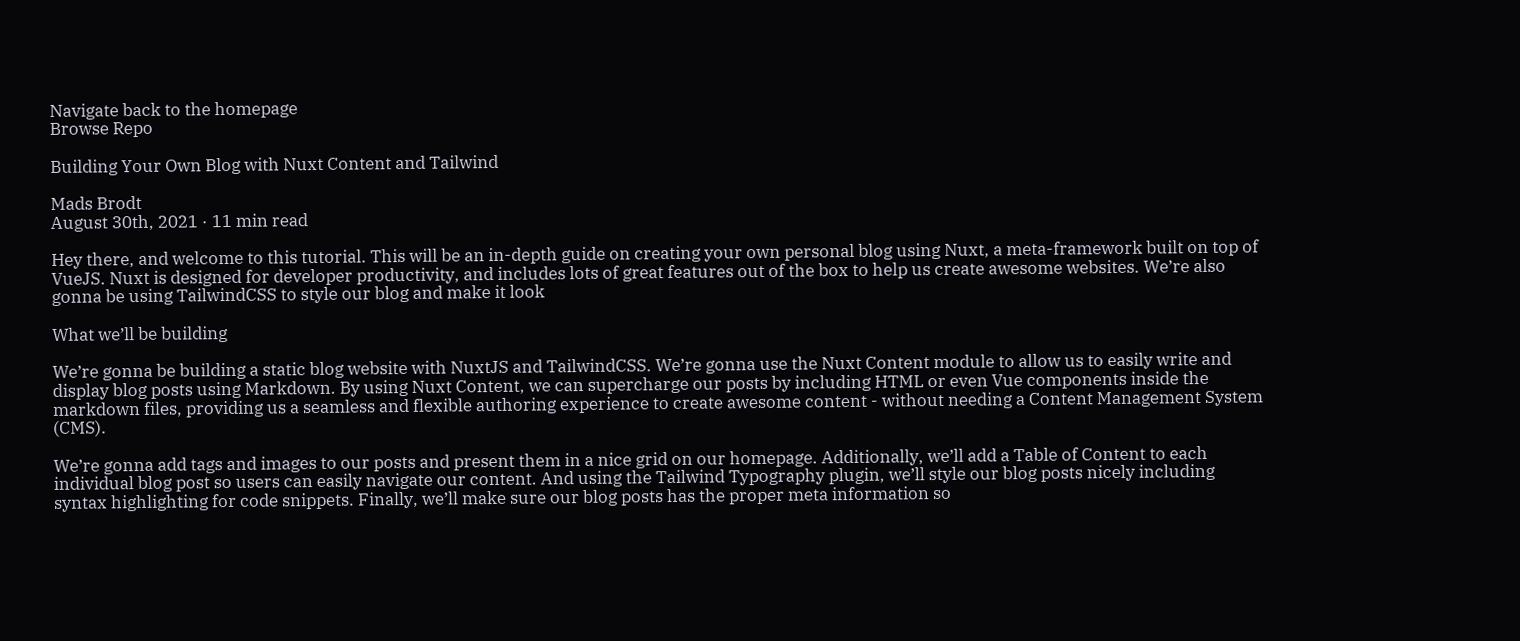Navigate back to the homepage
Browse Repo

Building Your Own Blog with Nuxt Content and Tailwind

Mads Brodt
August 30th, 2021 · 11 min read

Hey there, and welcome to this tutorial. This will be an in-depth guide on creating your own personal blog using Nuxt, a meta-framework built on top of VueJS. Nuxt is designed for developer productivity, and includes lots of great features out of the box to help us create awesome websites. We’re also gonna be using TailwindCSS to style our blog and make it look

What we’ll be building

We’re gonna be building a static blog website with NuxtJS and TailwindCSS. We’re gonna use the Nuxt Content module to allow us to easily write and display blog posts using Markdown. By using Nuxt Content, we can supercharge our posts by including HTML or even Vue components inside the markdown files, providing us a seamless and flexible authoring experience to create awesome content - without needing a Content Management System (CMS).

We’re gonna add tags and images to our posts and present them in a nice grid on our homepage. Additionally, we’ll add a Table of Content to each individual blog post so users can easily navigate our content. And using the Tailwind Typography plugin, we’ll style our blog posts nicely including syntax highlighting for code snippets. Finally, we’ll make sure our blog posts has the proper meta information so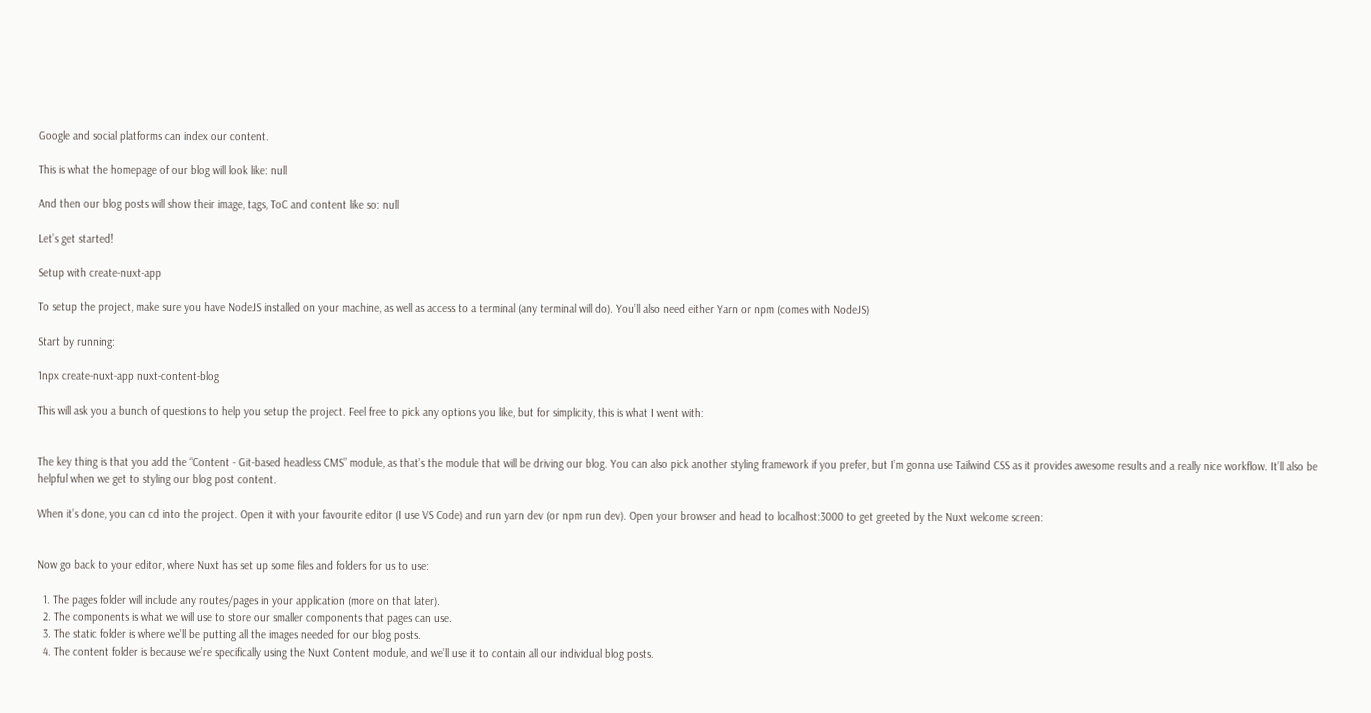Google and social platforms can index our content.

This is what the homepage of our blog will look like: null

And then our blog posts will show their image, tags, ToC and content like so: null

Let’s get started!

Setup with create-nuxt-app

To setup the project, make sure you have NodeJS installed on your machine, as well as access to a terminal (any terminal will do). You’ll also need either Yarn or npm (comes with NodeJS)

Start by running:

1npx create-nuxt-app nuxt-content-blog

This will ask you a bunch of questions to help you setup the project. Feel free to pick any options you like, but for simplicity, this is what I went with:


The key thing is that you add the “Content - Git-based headless CMS” module, as that’s the module that will be driving our blog. You can also pick another styling framework if you prefer, but I’m gonna use Tailwind CSS as it provides awesome results and a really nice workflow. It’ll also be helpful when we get to styling our blog post content.

When it’s done, you can cd into the project. Open it with your favourite editor (I use VS Code) and run yarn dev (or npm run dev). Open your browser and head to localhost:3000 to get greeted by the Nuxt welcome screen:


Now go back to your editor, where Nuxt has set up some files and folders for us to use:

  1. The pages folder will include any routes/pages in your application (more on that later).
  2. The components is what we will use to store our smaller components that pages can use.
  3. The static folder is where we’ll be putting all the images needed for our blog posts.
  4. The content folder is because we’re specifically using the Nuxt Content module, and we’ll use it to contain all our individual blog posts.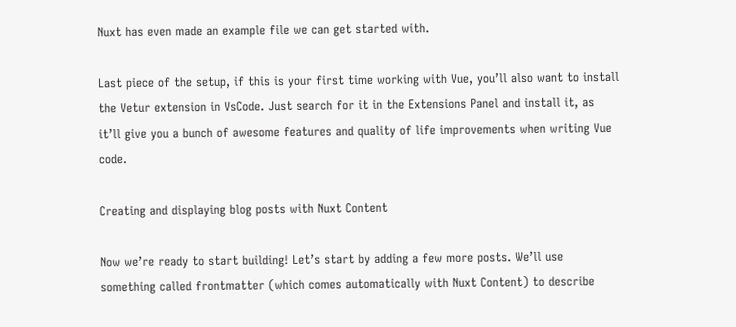Nuxt has even made an example file we can get started with.

Last piece of the setup, if this is your first time working with Vue, you’ll also want to install the Vetur extension in VsCode. Just search for it in the Extensions Panel and install it, as it’ll give you a bunch of awesome features and quality of life improvements when writing Vue code.

Creating and displaying blog posts with Nuxt Content

Now we’re ready to start building! Let’s start by adding a few more posts. We’ll use something called frontmatter (which comes automatically with Nuxt Content) to describe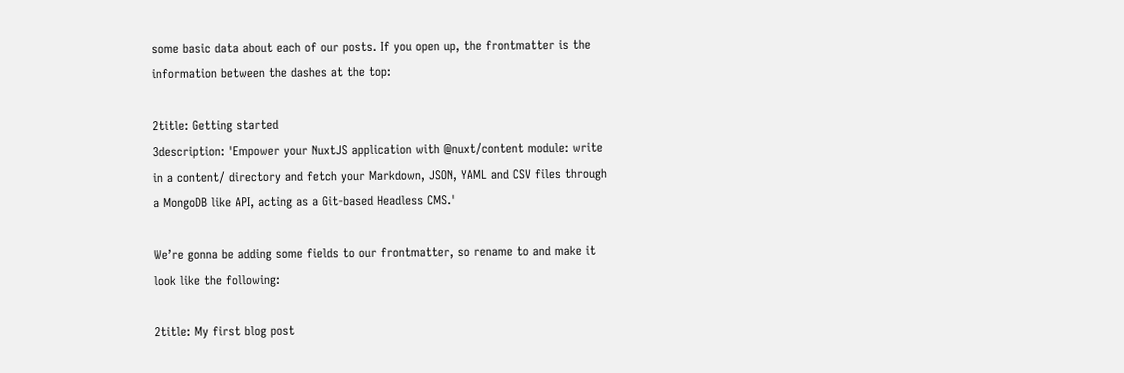some basic data about each of our posts. If you open up, the frontmatter is the information between the dashes at the top:

2title: Getting started
3description: 'Empower your NuxtJS application with @nuxt/content module: write in a content/ directory and fetch your Markdown, JSON, YAML and CSV files through a MongoDB like API, acting as a Git-based Headless CMS.'

We’re gonna be adding some fields to our frontmatter, so rename to and make it look like the following:

2title: My first blog post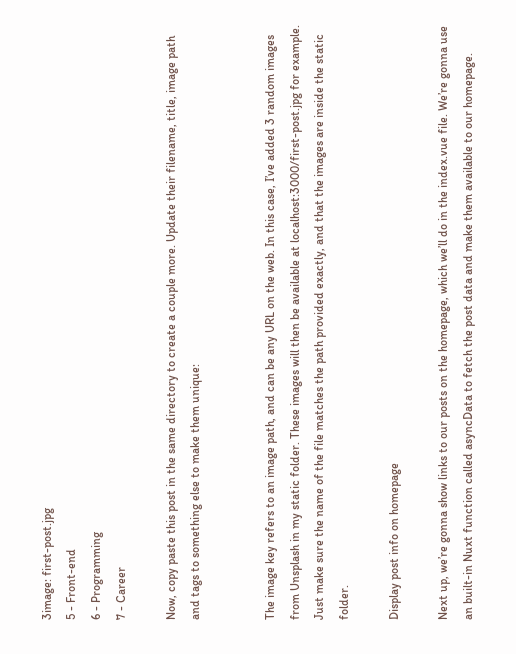3image: first-post.jpg
5 - Front-end
6 - Programming
7 - Career

Now, copy paste this post in the same directory to create a couple more. Update their filename, title, image path and tags to something else to make them unique:


The image key refers to an image path, and can be any URL on the web. In this case, I’ve added 3 random images from Unsplash in my static folder. These images will then be available at localhost:3000/first-post.jpg for example. Just make sure the name of the file matches the path provided exactly, and that the images are inside the static folder.

Display post info on homepage

Next up, we’re gonna show links to our posts on the homepage, which we’ll do in the index.vue file. We’re gonna use an built-in Nuxt function called asyncData to fetch the post data and make them available to our homepage.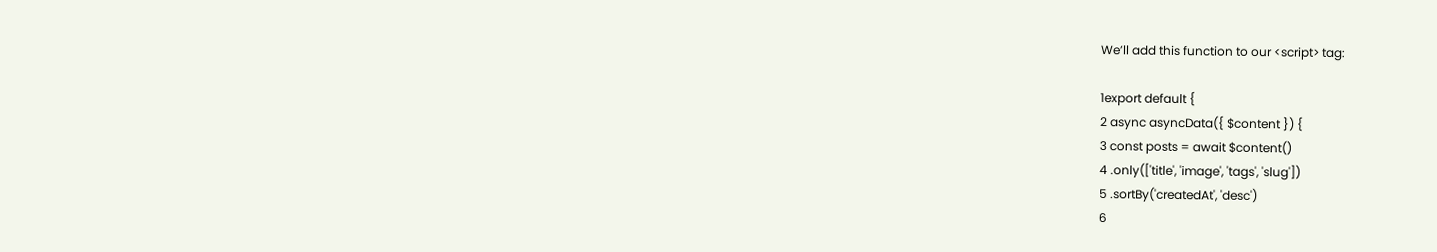We’ll add this function to our <script> tag:

1export default {
2 async asyncData({ $content }) {
3 const posts = await $content()
4 .only(['title', 'image', 'tags', 'slug'])
5 .sortBy('createdAt', 'desc')
6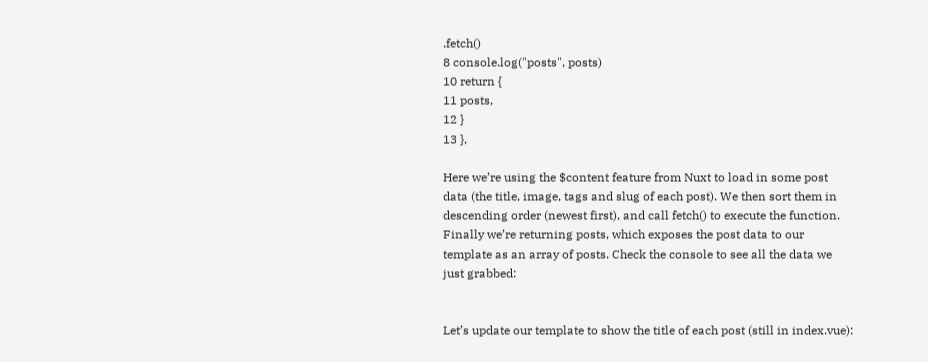.fetch()
8 console.log("posts", posts)
10 return {
11 posts,
12 }
13 },

Here we’re using the $content feature from Nuxt to load in some post data (the title, image, tags and slug of each post). We then sort them in descending order (newest first), and call fetch() to execute the function. Finally we’re returning posts, which exposes the post data to our template as an array of posts. Check the console to see all the data we just grabbed:


Let’s update our template to show the title of each post (still in index.vue):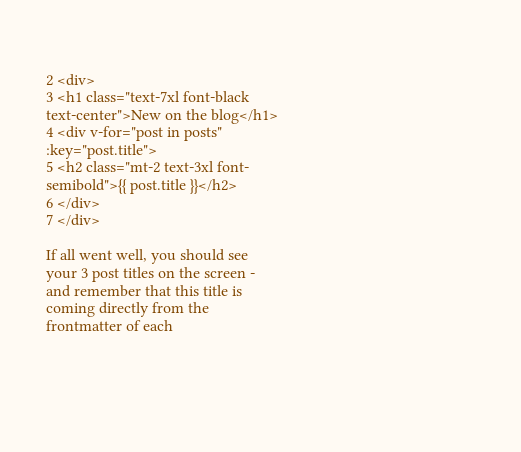2 <div>
3 <h1 class="text-7xl font-black text-center">New on the blog</h1>
4 <div v-for="post in posts" :key="post.title">
5 <h2 class="mt-2 text-3xl font-semibold">{{ post.title }}</h2>
6 </div>
7 </div>

If all went well, you should see your 3 post titles on the screen - and remember that this title is coming directly from the frontmatter of each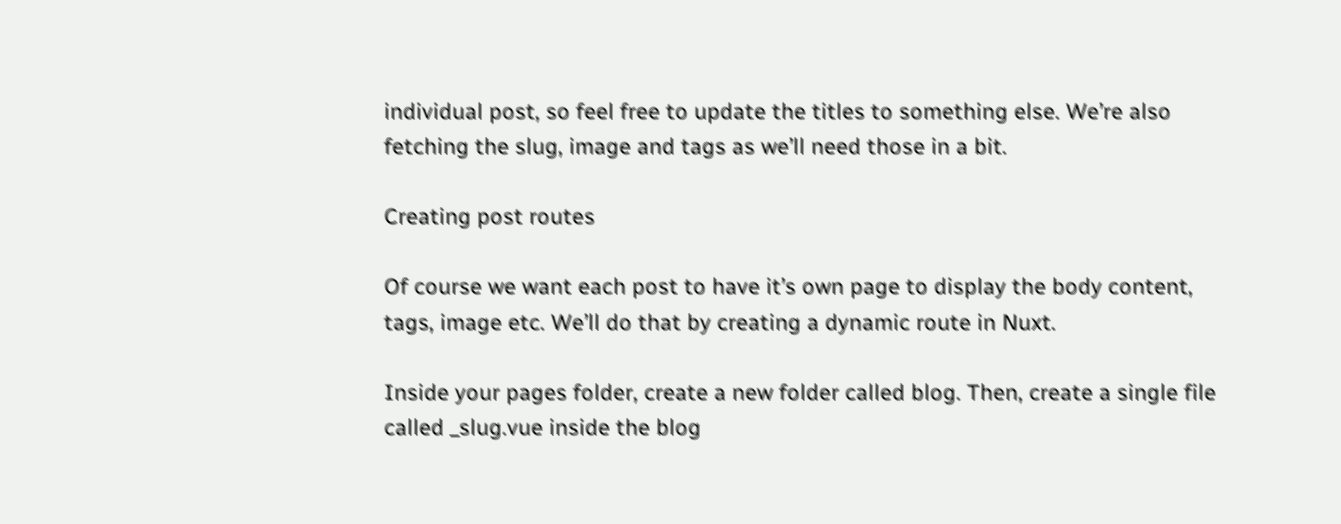individual post, so feel free to update the titles to something else. We’re also fetching the slug, image and tags as we’ll need those in a bit.

Creating post routes

Of course we want each post to have it’s own page to display the body content, tags, image etc. We’ll do that by creating a dynamic route in Nuxt.

Inside your pages folder, create a new folder called blog. Then, create a single file called _slug.vue inside the blog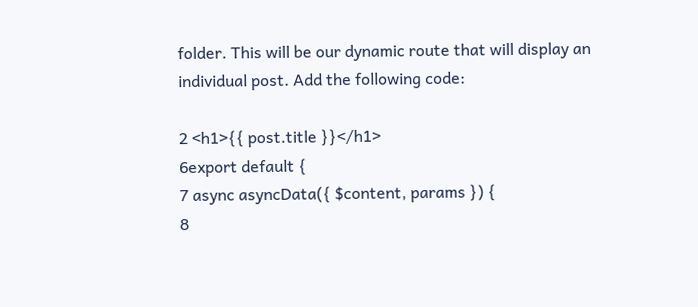folder. This will be our dynamic route that will display an individual post. Add the following code:

2 <h1>{{ post.title }}</h1>
6export default {
7 async asyncData({ $content, params }) {
8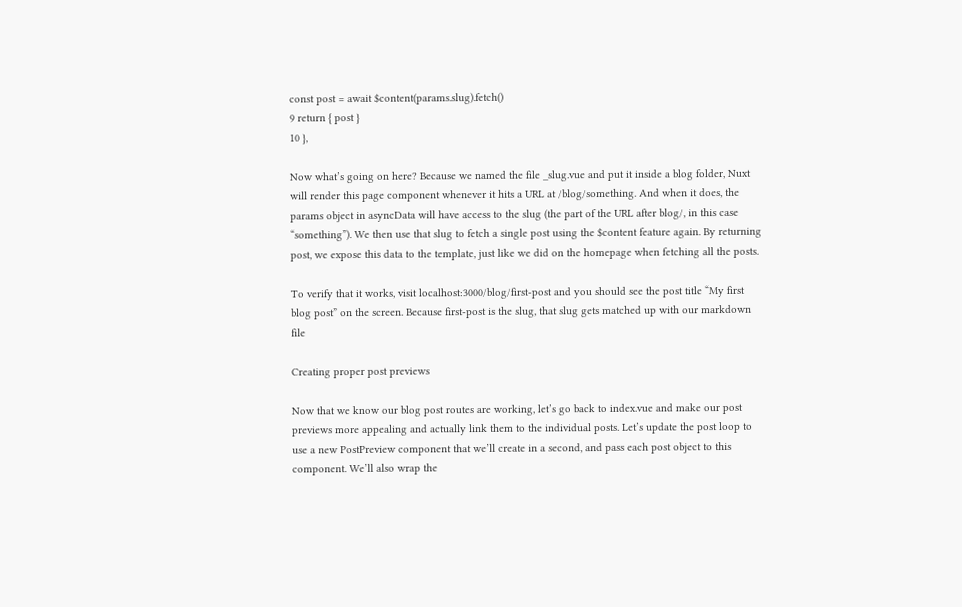const post = await $content(params.slug).fetch()
9 return { post }
10 },

Now what’s going on here? Because we named the file _slug.vue and put it inside a blog folder, Nuxt will render this page component whenever it hits a URL at /blog/something. And when it does, the params object in asyncData will have access to the slug (the part of the URL after blog/, in this case “something”). We then use that slug to fetch a single post using the $content feature again. By returning post, we expose this data to the template, just like we did on the homepage when fetching all the posts.

To verify that it works, visit localhost:3000/blog/first-post and you should see the post title “My first blog post” on the screen. Because first-post is the slug, that slug gets matched up with our markdown file

Creating proper post previews

Now that we know our blog post routes are working, let’s go back to index.vue and make our post previews more appealing and actually link them to the individual posts. Let’s update the post loop to use a new PostPreview component that we’ll create in a second, and pass each post object to this component. We’ll also wrap the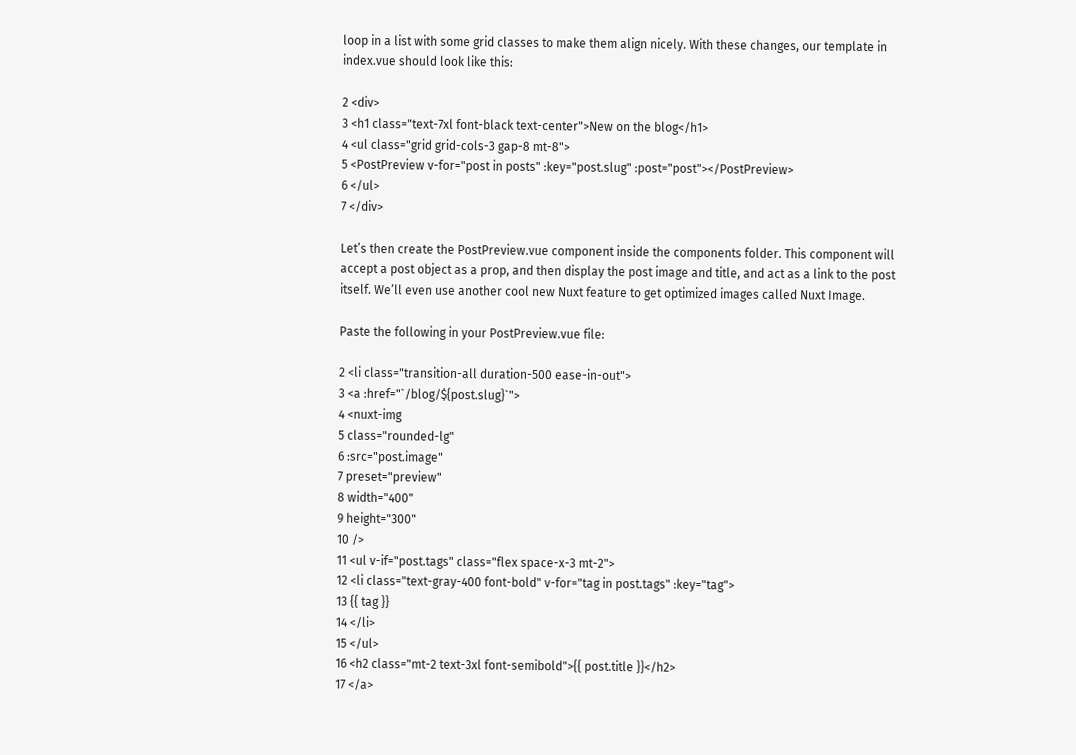loop in a list with some grid classes to make them align nicely. With these changes, our template in index.vue should look like this:

2 <div>
3 <h1 class="text-7xl font-black text-center">New on the blog</h1>
4 <ul class="grid grid-cols-3 gap-8 mt-8">
5 <PostPreview v-for="post in posts" :key="post.slug" :post="post"></PostPreview>
6 </ul>
7 </div>

Let’s then create the PostPreview.vue component inside the components folder. This component will accept a post object as a prop, and then display the post image and title, and act as a link to the post itself. We’ll even use another cool new Nuxt feature to get optimized images called Nuxt Image.

Paste the following in your PostPreview.vue file:

2 <li class="transition-all duration-500 ease-in-out">
3 <a :href="`/blog/${post.slug}`">
4 <nuxt-img
5 class="rounded-lg"
6 :src="post.image"
7 preset="preview"
8 width="400"
9 height="300"
10 />
11 <ul v-if="post.tags" class="flex space-x-3 mt-2">
12 <li class="text-gray-400 font-bold" v-for="tag in post.tags" :key="tag">
13 {{ tag }}
14 </li>
15 </ul>
16 <h2 class="mt-2 text-3xl font-semibold">{{ post.title }}</h2>
17 </a>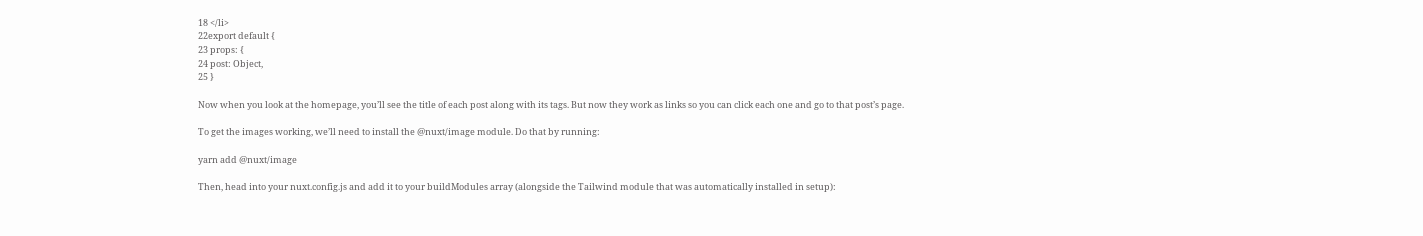18 </li>
22export default {
23 props: {
24 post: Object,
25 }

Now when you look at the homepage, you’ll see the title of each post along with its tags. But now they work as links so you can click each one and go to that post’s page.

To get the images working, we’ll need to install the @nuxt/image module. Do that by running:

yarn add @nuxt/image

Then, head into your nuxt.config.js and add it to your buildModules array (alongside the Tailwind module that was automatically installed in setup):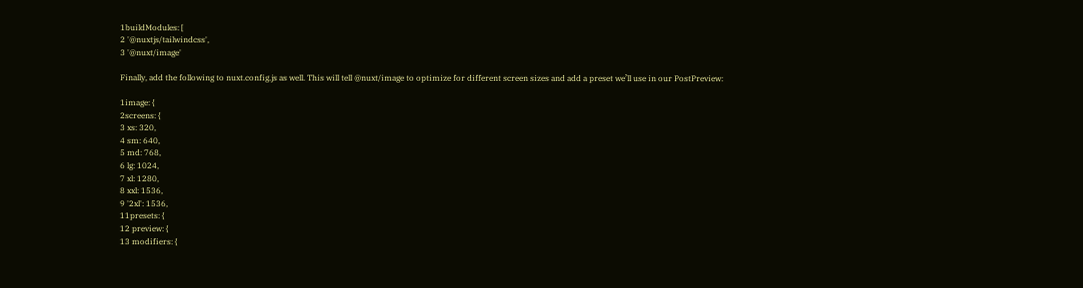1buildModules: [
2 '@nuxtjs/tailwindcss',
3 '@nuxt/image'

Finally, add the following to nuxt.config.js as well. This will tell @nuxt/image to optimize for different screen sizes and add a preset we’ll use in our PostPreview:

1image: {
2screens: {
3 xs: 320,
4 sm: 640,
5 md: 768,
6 lg: 1024,
7 xl: 1280,
8 xxl: 1536,
9 '2xl': 1536,
11presets: {
12 preview: {
13 modifiers: {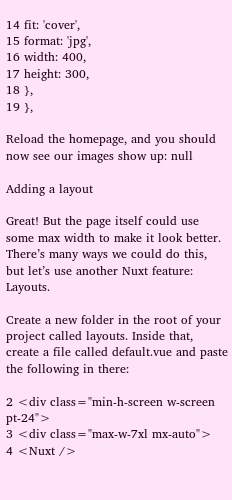14 fit: 'cover',
15 format: 'jpg',
16 width: 400,
17 height: 300,
18 },
19 },

Reload the homepage, and you should now see our images show up: null

Adding a layout

Great! But the page itself could use some max width to make it look better. There’s many ways we could do this, but let’s use another Nuxt feature: Layouts.

Create a new folder in the root of your project called layouts. Inside that, create a file called default.vue and paste the following in there:

2 <div class="min-h-screen w-screen pt-24">
3 <div class="max-w-7xl mx-auto">
4 <Nuxt />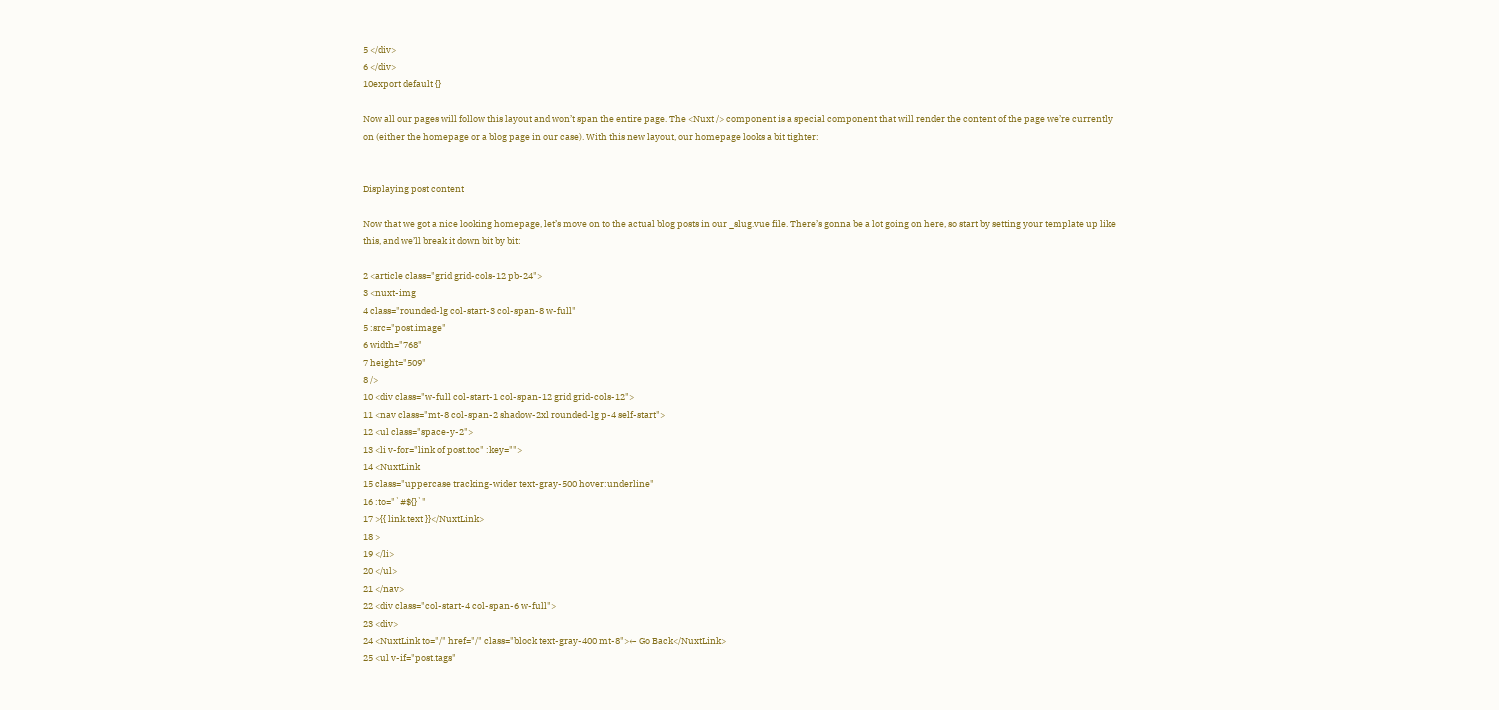5 </div>
6 </div>
10export default {}

Now all our pages will follow this layout and won’t span the entire page. The <Nuxt /> component is a special component that will render the content of the page we’re currently on (either the homepage or a blog page in our case). With this new layout, our homepage looks a bit tighter:


Displaying post content

Now that we got a nice looking homepage, let’s move on to the actual blog posts in our _slug.vue file. There’s gonna be a lot going on here, so start by setting your template up like this, and we’ll break it down bit by bit:

2 <article class="grid grid-cols-12 pb-24">
3 <nuxt-img
4 class="rounded-lg col-start-3 col-span-8 w-full"
5 :src="post.image"
6 width="768"
7 height="509"
8 />
10 <div class="w-full col-start-1 col-span-12 grid grid-cols-12">
11 <nav class="mt-8 col-span-2 shadow-2xl rounded-lg p-4 self-start">
12 <ul class="space-y-2">
13 <li v-for="link of post.toc" :key="">
14 <NuxtLink
15 class="uppercase tracking-wider text-gray-500 hover:underline"
16 :to="`#${}`"
17 >{{ link.text }}</NuxtLink>
18 >
19 </li>
20 </ul>
21 </nav>
22 <div class="col-start-4 col-span-6 w-full">
23 <div>
24 <NuxtLink to="/" href="/" class="block text-gray-400 mt-8">← Go Back</NuxtLink>
25 <ul v-if="post.tags"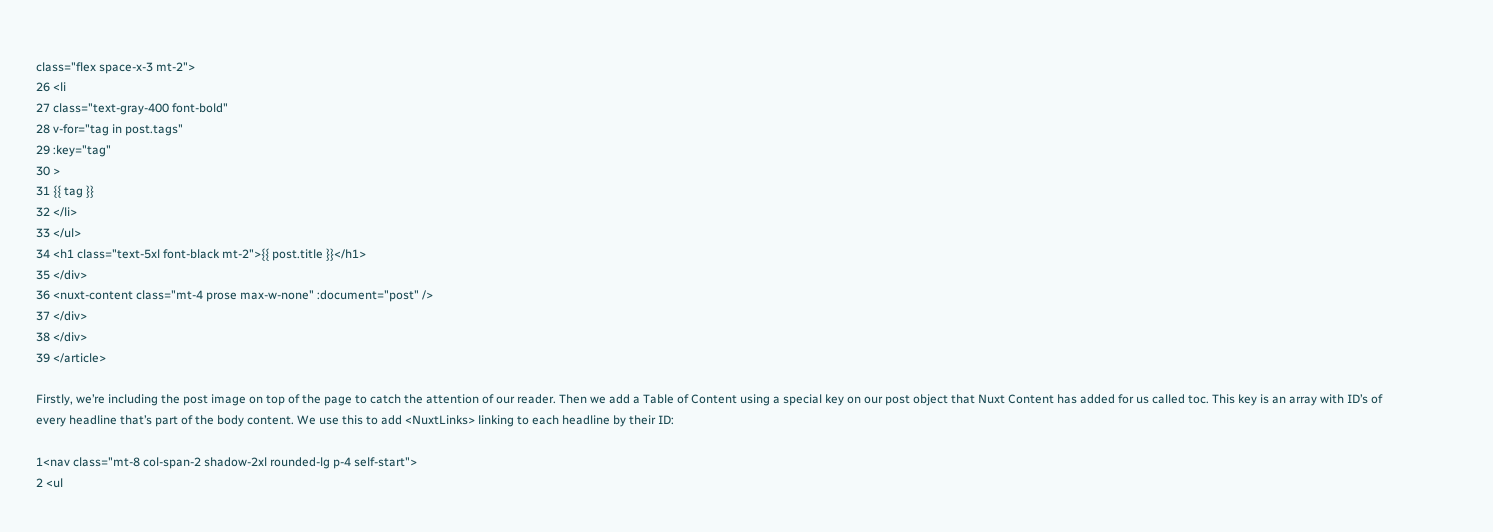class="flex space-x-3 mt-2">
26 <li
27 class="text-gray-400 font-bold"
28 v-for="tag in post.tags"
29 :key="tag"
30 >
31 {{ tag }}
32 </li>
33 </ul>
34 <h1 class="text-5xl font-black mt-2">{{ post.title }}</h1>
35 </div>
36 <nuxt-content class="mt-4 prose max-w-none" :document="post" />
37 </div>
38 </div>
39 </article>

Firstly, we’re including the post image on top of the page to catch the attention of our reader. Then we add a Table of Content using a special key on our post object that Nuxt Content has added for us called toc. This key is an array with ID’s of every headline that’s part of the body content. We use this to add <NuxtLinks> linking to each headline by their ID:

1<nav class="mt-8 col-span-2 shadow-2xl rounded-lg p-4 self-start">
2 <ul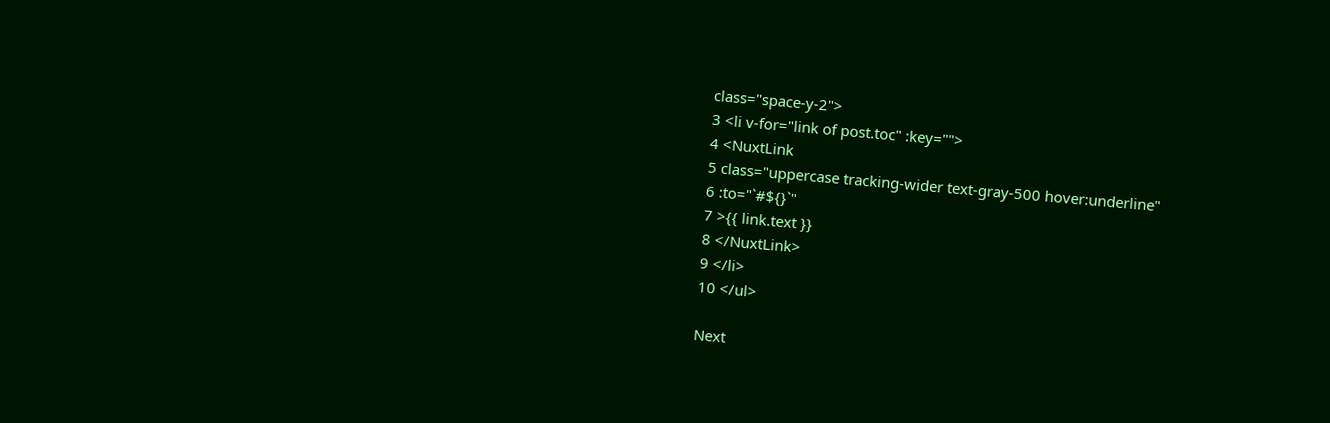class="space-y-2">
3 <li v-for="link of post.toc" :key="">
4 <NuxtLink
5 class="uppercase tracking-wider text-gray-500 hover:underline"
6 :to="`#${}`"
7 >{{ link.text }}
8 </NuxtLink>
9 </li>
10 </ul>

Next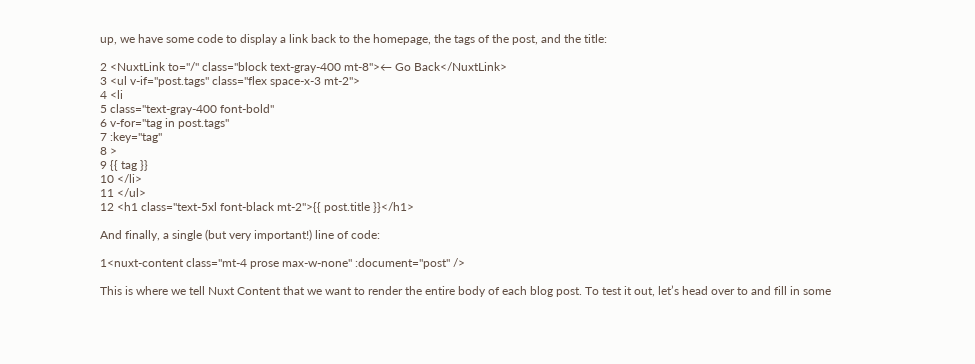up, we have some code to display a link back to the homepage, the tags of the post, and the title:

2 <NuxtLink to="/" class="block text-gray-400 mt-8">← Go Back</NuxtLink>
3 <ul v-if="post.tags" class="flex space-x-3 mt-2">
4 <li
5 class="text-gray-400 font-bold"
6 v-for="tag in post.tags"
7 :key="tag"
8 >
9 {{ tag }}
10 </li>
11 </ul>
12 <h1 class="text-5xl font-black mt-2">{{ post.title }}</h1>

And finally, a single (but very important!) line of code:

1<nuxt-content class="mt-4 prose max-w-none" :document="post" />

This is where we tell Nuxt Content that we want to render the entire body of each blog post. To test it out, let’s head over to and fill in some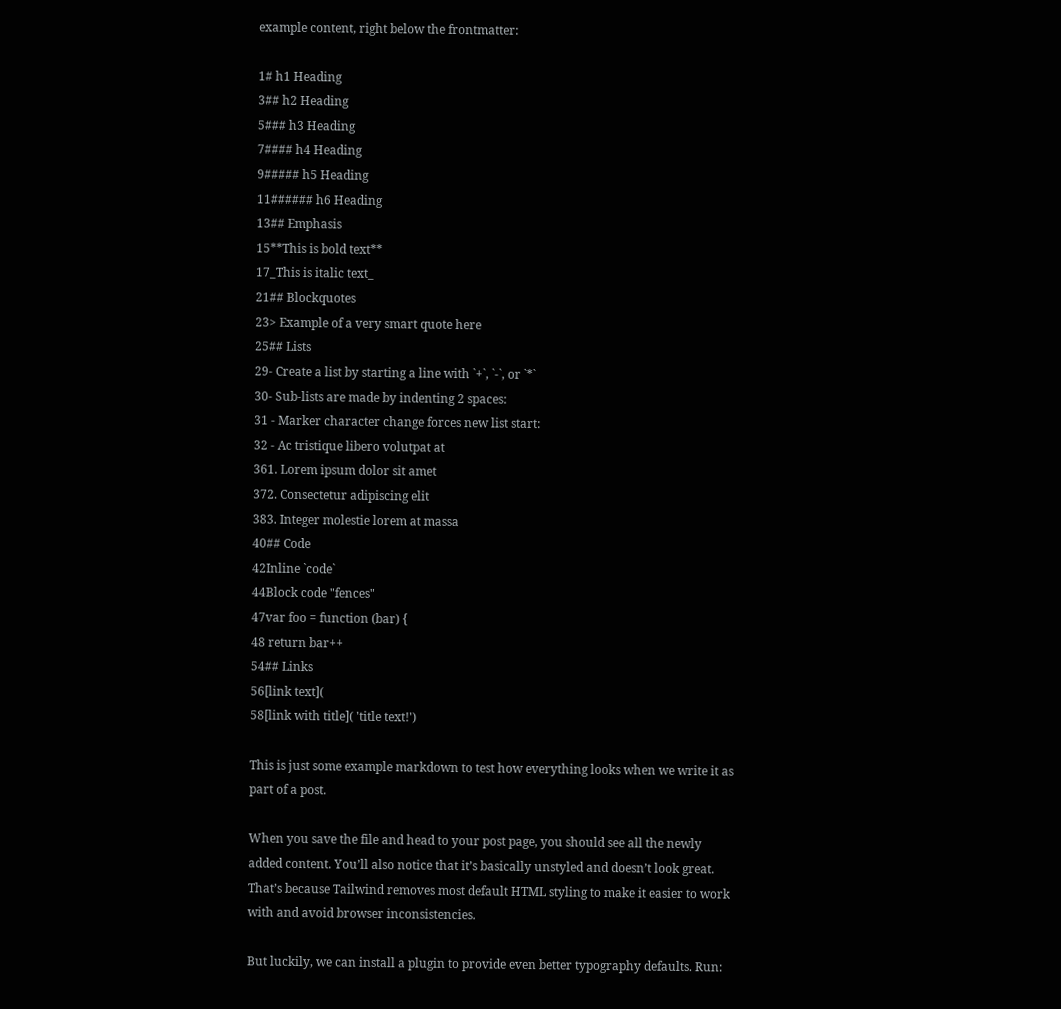example content, right below the frontmatter:

1# h1 Heading
3## h2 Heading
5### h3 Heading
7#### h4 Heading
9##### h5 Heading
11###### h6 Heading
13## Emphasis
15**This is bold text**
17_This is italic text_
21## Blockquotes
23> Example of a very smart quote here
25## Lists
29- Create a list by starting a line with `+`, `-`, or `*`
30- Sub-lists are made by indenting 2 spaces:
31 - Marker character change forces new list start:
32 - Ac tristique libero volutpat at
361. Lorem ipsum dolor sit amet
372. Consectetur adipiscing elit
383. Integer molestie lorem at massa
40## Code
42Inline `code`
44Block code "fences"
47var foo = function (bar) {
48 return bar++
54## Links
56[link text](
58[link with title]( 'title text!')

This is just some example markdown to test how everything looks when we write it as part of a post.

When you save the file and head to your post page, you should see all the newly added content. You’ll also notice that it’s basically unstyled and doesn’t look great. That’s because Tailwind removes most default HTML styling to make it easier to work with and avoid browser inconsistencies.

But luckily, we can install a plugin to provide even better typography defaults. Run: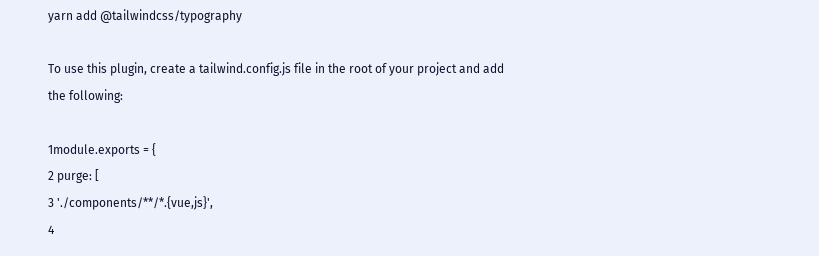yarn add @tailwindcss/typography

To use this plugin, create a tailwind.config.js file in the root of your project and add the following:

1module.exports = {
2 purge: [
3 './components/**/*.{vue,js}',
4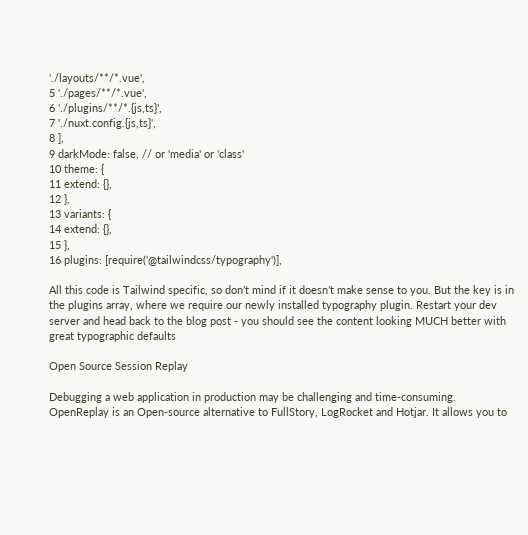'./layouts/**/*.vue',
5 './pages/**/*.vue',
6 './plugins/**/*.{js,ts}',
7 './nuxt.config.{js,ts}',
8 ],
9 darkMode: false, // or 'media' or 'class'
10 theme: {
11 extend: {},
12 },
13 variants: {
14 extend: {},
15 },
16 plugins: [require('@tailwindcss/typography')],

All this code is Tailwind specific, so don’t mind if it doesn’t make sense to you. But the key is in the plugins array, where we require our newly installed typography plugin. Restart your dev server and head back to the blog post - you should see the content looking MUCH better with great typographic defaults

Open Source Session Replay

Debugging a web application in production may be challenging and time-consuming. OpenReplay is an Open-source alternative to FullStory, LogRocket and Hotjar. It allows you to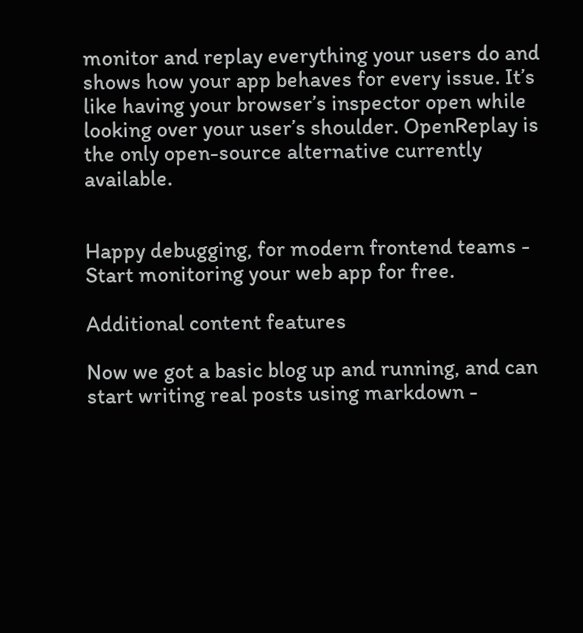monitor and replay everything your users do and shows how your app behaves for every issue. It’s like having your browser’s inspector open while looking over your user’s shoulder. OpenReplay is the only open-source alternative currently available.


Happy debugging, for modern frontend teams - Start monitoring your web app for free.

Additional content features

Now we got a basic blog up and running, and can start writing real posts using markdown -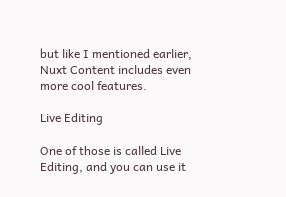but like I mentioned earlier, Nuxt Content includes even more cool features.

Live Editing

One of those is called Live Editing, and you can use it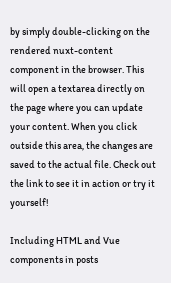by simply double-clicking on the rendered nuxt-content component in the browser. This will open a textarea directly on the page where you can update your content. When you click outside this area, the changes are saved to the actual file. Check out the link to see it in action or try it yourself!

Including HTML and Vue components in posts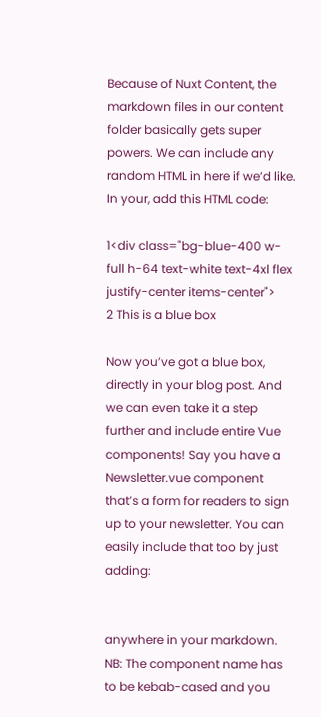Because of Nuxt Content, the markdown files in our content folder basically gets super powers. We can include any random HTML in here if we’d like. In your, add this HTML code:

1<div class="bg-blue-400 w-full h-64 text-white text-4xl flex justify-center items-center">
2 This is a blue box

Now you’ve got a blue box, directly in your blog post. And we can even take it a step further and include entire Vue components! Say you have a Newsletter.vue component that’s a form for readers to sign up to your newsletter. You can easily include that too by just adding:


anywhere in your markdown. NB: The component name has to be kebab-cased and you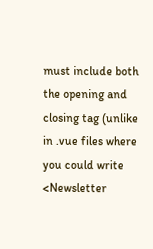must include both the opening and closing tag (unlike in .vue files where you could write <Newsletter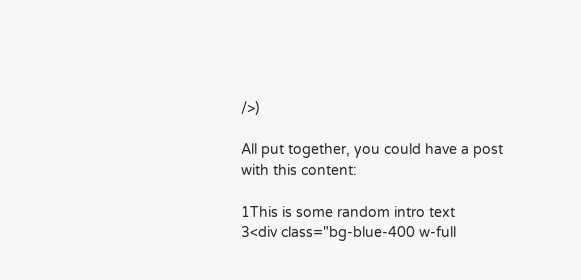/>)

All put together, you could have a post with this content:

1This is some random intro text
3<div class="bg-blue-400 w-full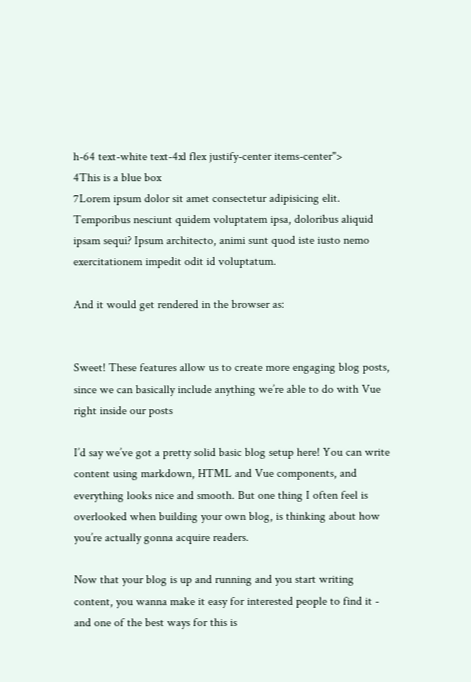h-64 text-white text-4xl flex justify-center items-center">
4This is a blue box
7Lorem ipsum dolor sit amet consectetur adipisicing elit. Temporibus nesciunt quidem voluptatem ipsa, doloribus aliquid ipsam sequi? Ipsum architecto, animi sunt quod iste iusto nemo exercitationem impedit odit id voluptatum.

And it would get rendered in the browser as:


Sweet! These features allow us to create more engaging blog posts, since we can basically include anything we’re able to do with Vue right inside our posts

I’d say we’ve got a pretty solid basic blog setup here! You can write content using markdown, HTML and Vue components, and everything looks nice and smooth. But one thing I often feel is overlooked when building your own blog, is thinking about how you’re actually gonna acquire readers.

Now that your blog is up and running and you start writing content, you wanna make it easy for interested people to find it - and one of the best ways for this is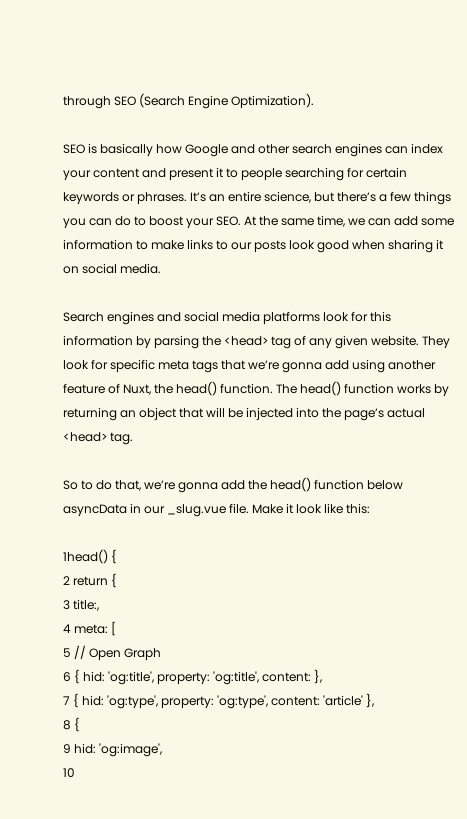through SEO (Search Engine Optimization).

SEO is basically how Google and other search engines can index your content and present it to people searching for certain keywords or phrases. It’s an entire science, but there’s a few things you can do to boost your SEO. At the same time, we can add some information to make links to our posts look good when sharing it on social media.

Search engines and social media platforms look for this information by parsing the <head> tag of any given website. They look for specific meta tags that we’re gonna add using another feature of Nuxt, the head() function. The head() function works by returning an object that will be injected into the page’s actual <head> tag.

So to do that, we’re gonna add the head() function below asyncData in our _slug.vue file. Make it look like this:

1head() {
2 return {
3 title:,
4 meta: [
5 // Open Graph
6 { hid: 'og:title', property: 'og:title', content: },
7 { hid: 'og:type', property: 'og:type', content: 'article' },
8 {
9 hid: 'og:image',
10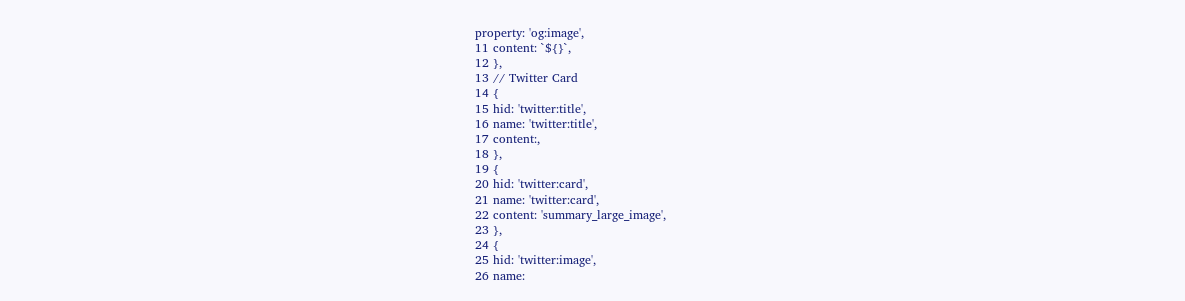property: 'og:image',
11 content: `${}`,
12 },
13 // Twitter Card
14 {
15 hid: 'twitter:title',
16 name: 'twitter:title',
17 content:,
18 },
19 {
20 hid: 'twitter:card',
21 name: 'twitter:card',
22 content: 'summary_large_image',
23 },
24 {
25 hid: 'twitter:image',
26 name: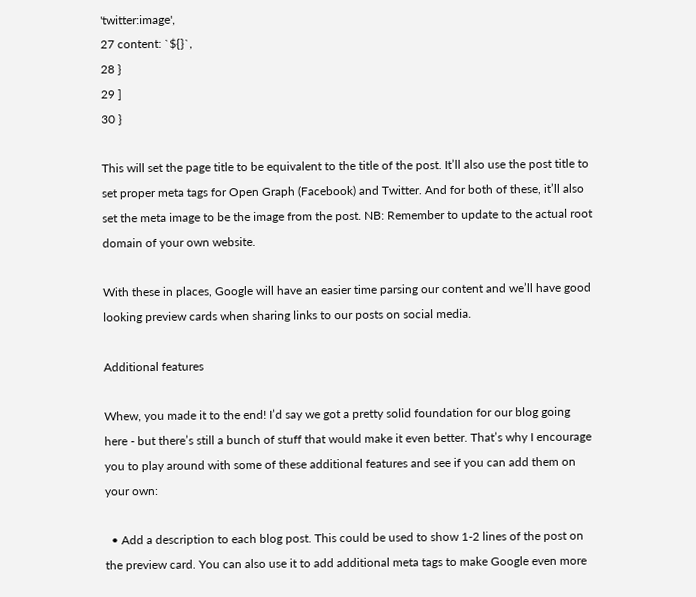'twitter:image',
27 content: `${}`,
28 }
29 ]
30 }

This will set the page title to be equivalent to the title of the post. It’ll also use the post title to set proper meta tags for Open Graph (Facebook) and Twitter. And for both of these, it’ll also set the meta image to be the image from the post. NB: Remember to update to the actual root domain of your own website.

With these in places, Google will have an easier time parsing our content and we’ll have good looking preview cards when sharing links to our posts on social media.

Additional features

Whew, you made it to the end! I’d say we got a pretty solid foundation for our blog going here - but there’s still a bunch of stuff that would make it even better. That’s why I encourage you to play around with some of these additional features and see if you can add them on your own:

  • Add a description to each blog post. This could be used to show 1-2 lines of the post on the preview card. You can also use it to add additional meta tags to make Google even more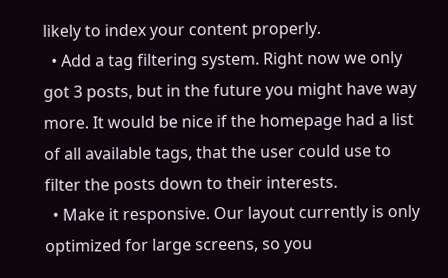likely to index your content properly.
  • Add a tag filtering system. Right now we only got 3 posts, but in the future you might have way more. It would be nice if the homepage had a list of all available tags, that the user could use to filter the posts down to their interests.
  • Make it responsive. Our layout currently is only optimized for large screens, so you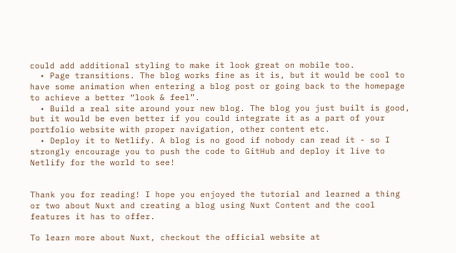could add additional styling to make it look great on mobile too.
  • Page transitions. The blog works fine as it is, but it would be cool to have some animation when entering a blog post or going back to the homepage to achieve a better “look & feel”.
  • Build a real site around your new blog. The blog you just built is good, but it would be even better if you could integrate it as a part of your portfolio website with proper navigation, other content etc.
  • Deploy it to Netlify. A blog is no good if nobody can read it - so I strongly encourage you to push the code to GitHub and deploy it live to Netlify for the world to see!


Thank you for reading! I hope you enjoyed the tutorial and learned a thing or two about Nuxt and creating a blog using Nuxt Content and the cool features it has to offer.

To learn more about Nuxt, checkout the official website at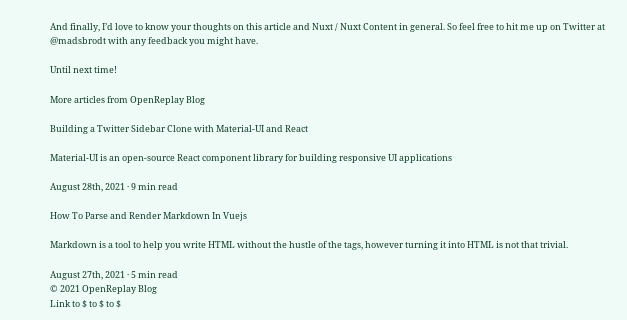And finally, I’d love to know your thoughts on this article and Nuxt / Nuxt Content in general. So feel free to hit me up on Twitter at @madsbrodt with any feedback you might have.

Until next time!

More articles from OpenReplay Blog

Building a Twitter Sidebar Clone with Material-UI and React

Material-UI is an open-source React component library for building responsive UI applications

August 28th, 2021 · 9 min read

How To Parse and Render Markdown In Vuejs

Markdown is a tool to help you write HTML without the hustle of the tags, however turning it into HTML is not that trivial.

August 27th, 2021 · 5 min read
© 2021 OpenReplay Blog
Link to $ to $ to $